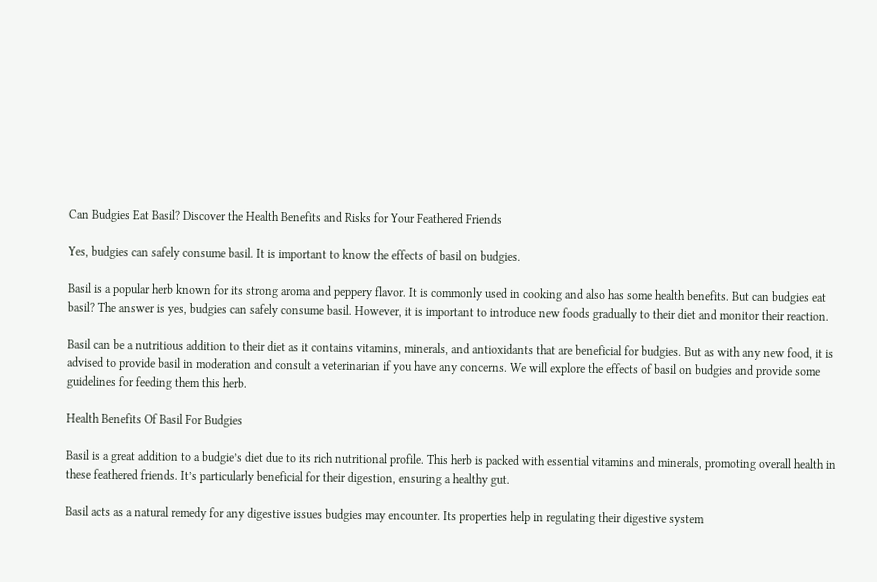Can Budgies Eat Basil? Discover the Health Benefits and Risks for Your Feathered Friends

Yes, budgies can safely consume basil. It is important to know the effects of basil on budgies.

Basil is a popular herb known for its strong aroma and peppery flavor. It is commonly used in cooking and also has some health benefits. But can budgies eat basil? The answer is yes, budgies can safely consume basil. However, it is important to introduce new foods gradually to their diet and monitor their reaction.

Basil can be a nutritious addition to their diet as it contains vitamins, minerals, and antioxidants that are beneficial for budgies. But as with any new food, it is advised to provide basil in moderation and consult a veterinarian if you have any concerns. We will explore the effects of basil on budgies and provide some guidelines for feeding them this herb.

Health Benefits Of Basil For Budgies

Basil is a great addition to a budgie’s diet due to its rich nutritional profile. This herb is packed with essential vitamins and minerals, promoting overall health in these feathered friends. It’s particularly beneficial for their digestion, ensuring a healthy gut.

Basil acts as a natural remedy for any digestive issues budgies may encounter. Its properties help in regulating their digestive system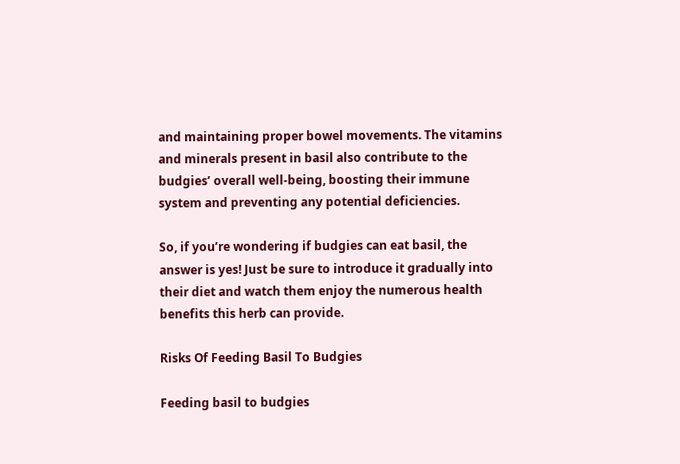and maintaining proper bowel movements. The vitamins and minerals present in basil also contribute to the budgies’ overall well-being, boosting their immune system and preventing any potential deficiencies.

So, if you’re wondering if budgies can eat basil, the answer is yes! Just be sure to introduce it gradually into their diet and watch them enjoy the numerous health benefits this herb can provide.

Risks Of Feeding Basil To Budgies

Feeding basil to budgies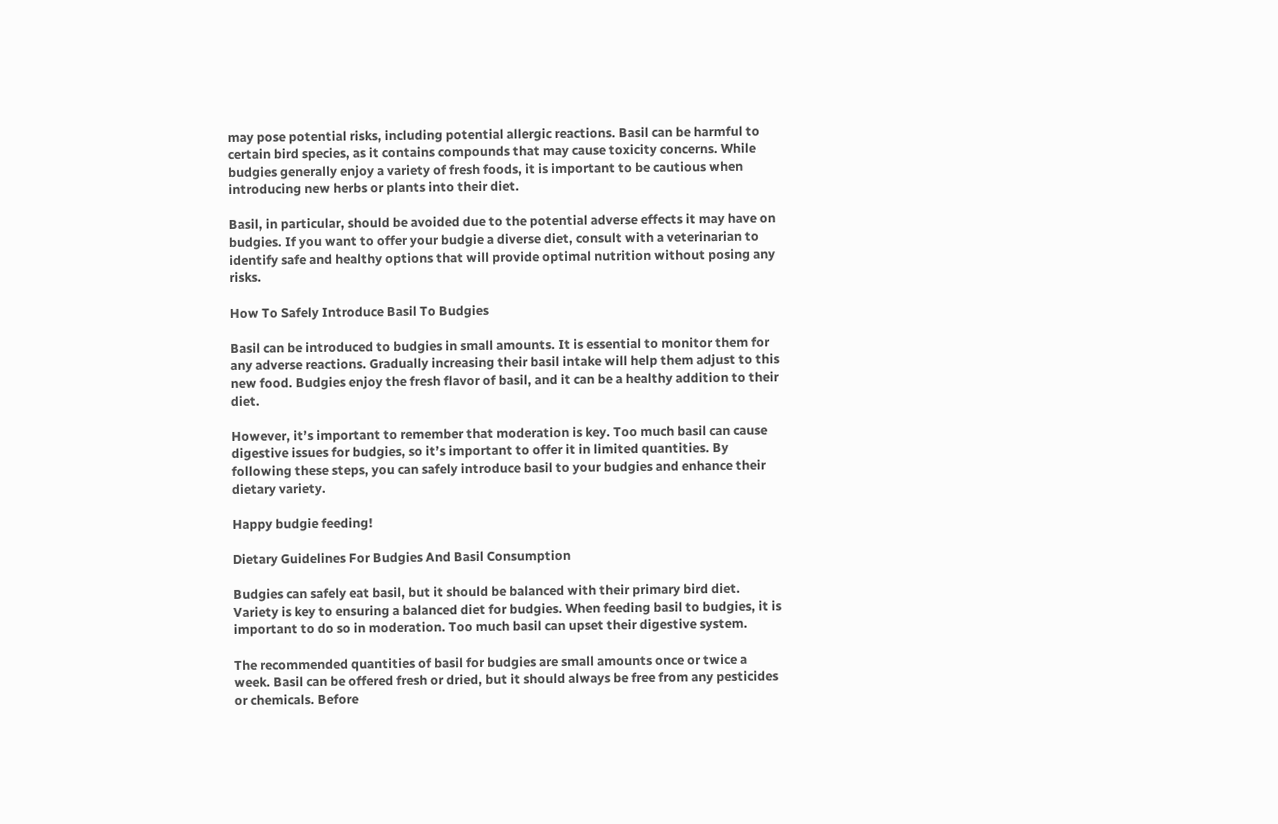may pose potential risks, including potential allergic reactions. Basil can be harmful to certain bird species, as it contains compounds that may cause toxicity concerns. While budgies generally enjoy a variety of fresh foods, it is important to be cautious when introducing new herbs or plants into their diet.

Basil, in particular, should be avoided due to the potential adverse effects it may have on budgies. If you want to offer your budgie a diverse diet, consult with a veterinarian to identify safe and healthy options that will provide optimal nutrition without posing any risks.

How To Safely Introduce Basil To Budgies

Basil can be introduced to budgies in small amounts. It is essential to monitor them for any adverse reactions. Gradually increasing their basil intake will help them adjust to this new food. Budgies enjoy the fresh flavor of basil, and it can be a healthy addition to their diet.

However, it’s important to remember that moderation is key. Too much basil can cause digestive issues for budgies, so it’s important to offer it in limited quantities. By following these steps, you can safely introduce basil to your budgies and enhance their dietary variety.

Happy budgie feeding!

Dietary Guidelines For Budgies And Basil Consumption

Budgies can safely eat basil, but it should be balanced with their primary bird diet. Variety is key to ensuring a balanced diet for budgies. When feeding basil to budgies, it is important to do so in moderation. Too much basil can upset their digestive system.

The recommended quantities of basil for budgies are small amounts once or twice a week. Basil can be offered fresh or dried, but it should always be free from any pesticides or chemicals. Before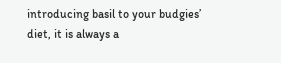introducing basil to your budgies’ diet, it is always a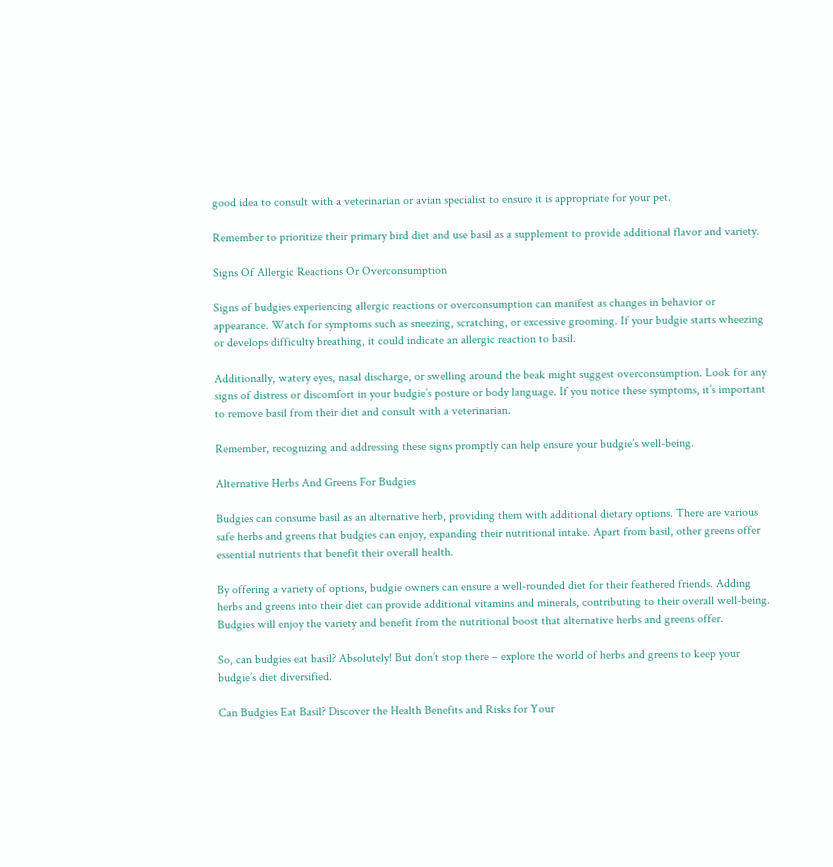good idea to consult with a veterinarian or avian specialist to ensure it is appropriate for your pet.

Remember to prioritize their primary bird diet and use basil as a supplement to provide additional flavor and variety.

Signs Of Allergic Reactions Or Overconsumption

Signs of budgies experiencing allergic reactions or overconsumption can manifest as changes in behavior or appearance. Watch for symptoms such as sneezing, scratching, or excessive grooming. If your budgie starts wheezing or develops difficulty breathing, it could indicate an allergic reaction to basil.

Additionally, watery eyes, nasal discharge, or swelling around the beak might suggest overconsumption. Look for any signs of distress or discomfort in your budgie’s posture or body language. If you notice these symptoms, it’s important to remove basil from their diet and consult with a veterinarian.

Remember, recognizing and addressing these signs promptly can help ensure your budgie’s well-being.

Alternative Herbs And Greens For Budgies

Budgies can consume basil as an alternative herb, providing them with additional dietary options. There are various safe herbs and greens that budgies can enjoy, expanding their nutritional intake. Apart from basil, other greens offer essential nutrients that benefit their overall health.

By offering a variety of options, budgie owners can ensure a well-rounded diet for their feathered friends. Adding herbs and greens into their diet can provide additional vitamins and minerals, contributing to their overall well-being. Budgies will enjoy the variety and benefit from the nutritional boost that alternative herbs and greens offer.

So, can budgies eat basil? Absolutely! But don’t stop there – explore the world of herbs and greens to keep your budgie’s diet diversified.

Can Budgies Eat Basil? Discover the Health Benefits and Risks for Your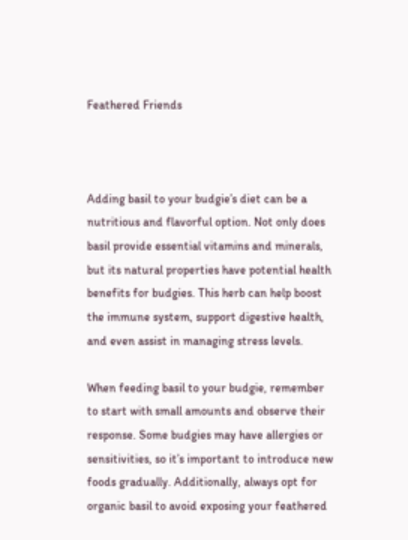Feathered Friends



Adding basil to your budgie’s diet can be a nutritious and flavorful option. Not only does basil provide essential vitamins and minerals, but its natural properties have potential health benefits for budgies. This herb can help boost the immune system, support digestive health, and even assist in managing stress levels.

When feeding basil to your budgie, remember to start with small amounts and observe their response. Some budgies may have allergies or sensitivities, so it’s important to introduce new foods gradually. Additionally, always opt for organic basil to avoid exposing your feathered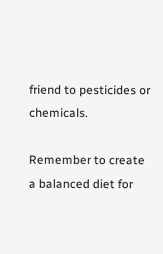friend to pesticides or chemicals.

Remember to create a balanced diet for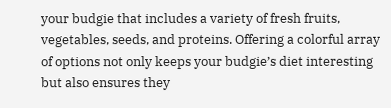your budgie that includes a variety of fresh fruits, vegetables, seeds, and proteins. Offering a colorful array of options not only keeps your budgie’s diet interesting but also ensures they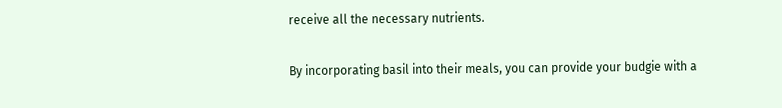receive all the necessary nutrients.

By incorporating basil into their meals, you can provide your budgie with a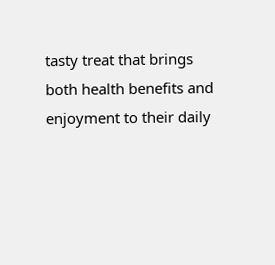tasty treat that brings both health benefits and enjoyment to their daily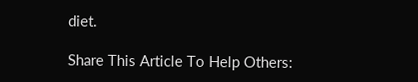diet.

Share This Article To Help Others: